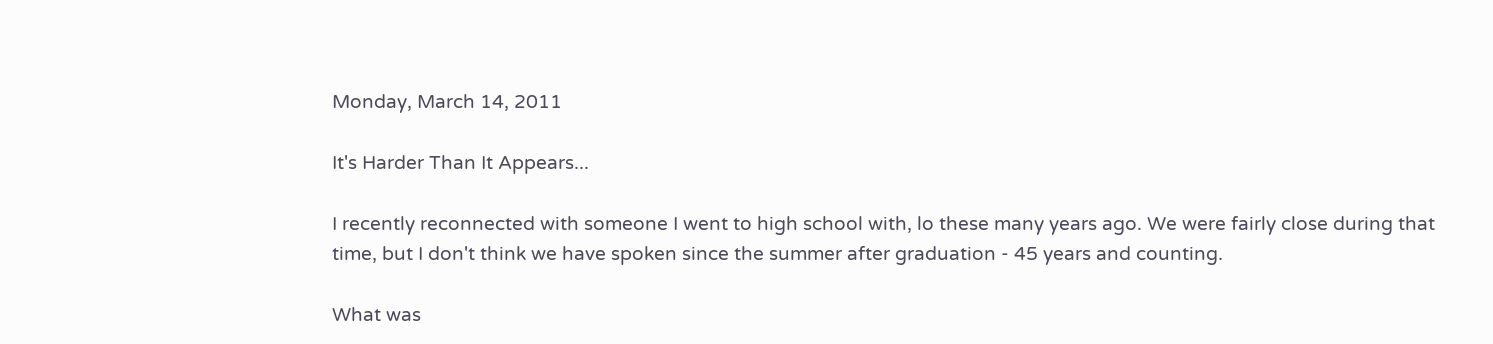Monday, March 14, 2011

It's Harder Than It Appears...

I recently reconnected with someone I went to high school with, lo these many years ago. We were fairly close during that time, but I don't think we have spoken since the summer after graduation - 45 years and counting.

What was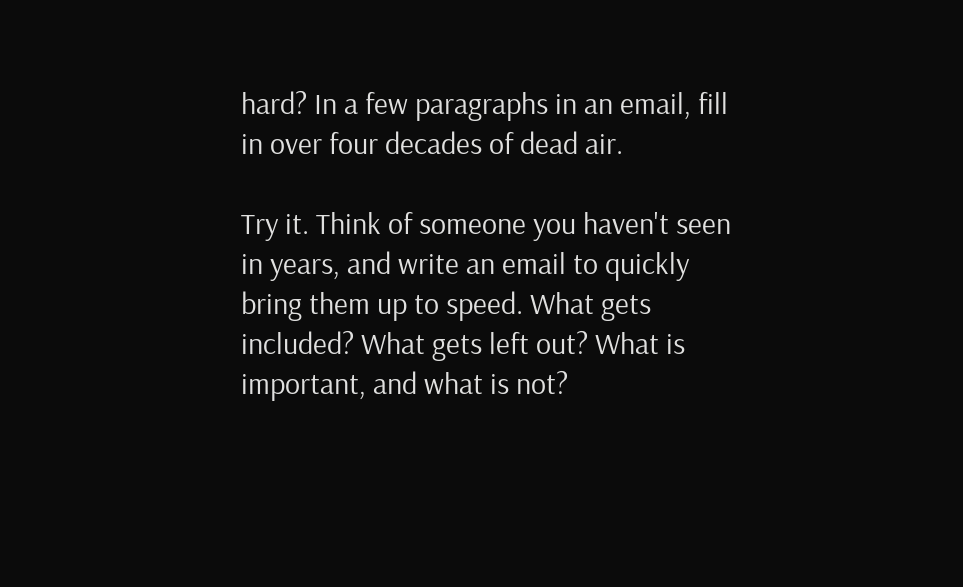hard? In a few paragraphs in an email, fill in over four decades of dead air.

Try it. Think of someone you haven't seen in years, and write an email to quickly bring them up to speed. What gets included? What gets left out? What is important, and what is not?